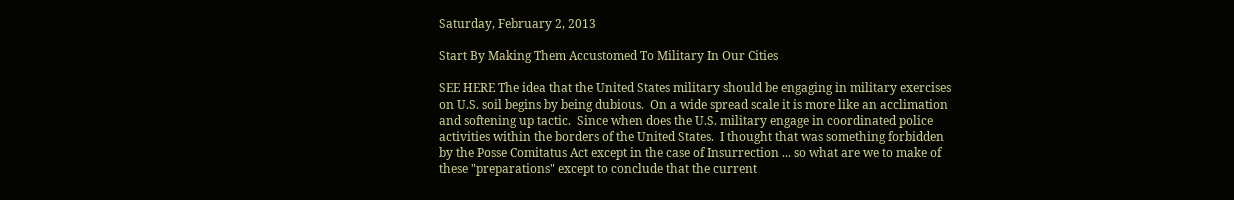Saturday, February 2, 2013

Start By Making Them Accustomed To Military In Our Cities

SEE HERE The idea that the United States military should be engaging in military exercises on U.S. soil begins by being dubious.  On a wide spread scale it is more like an acclimation and softening up tactic.  Since when does the U.S. military engage in coordinated police activities within the borders of the United States.  I thought that was something forbidden by the Posse Comitatus Act except in the case of Insurrection ... so what are we to make of these "preparations" except to conclude that the current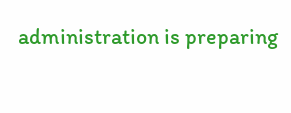administration is preparing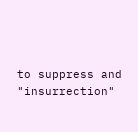to suppress and "insurrection"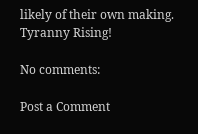likely of their own making.  Tyranny Rising!

No comments:

Post a Comment